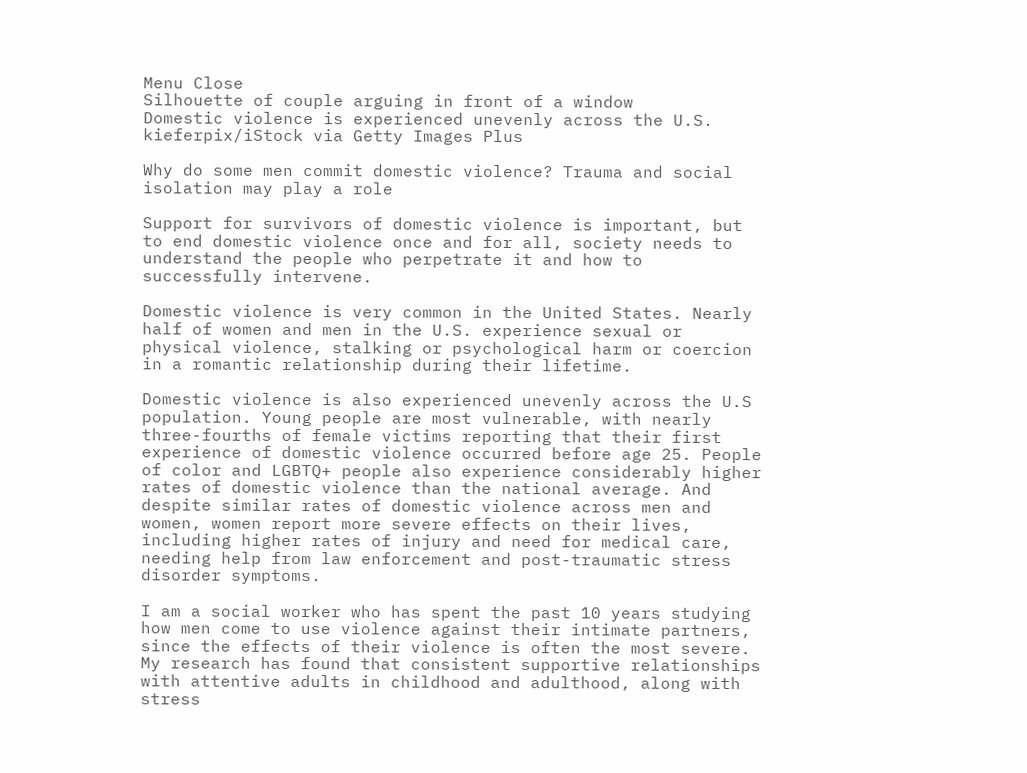Menu Close
Silhouette of couple arguing in front of a window
Domestic violence is experienced unevenly across the U.S. kieferpix/iStock via Getty Images Plus

Why do some men commit domestic violence? Trauma and social isolation may play a role

Support for survivors of domestic violence is important, but to end domestic violence once and for all, society needs to understand the people who perpetrate it and how to successfully intervene.

Domestic violence is very common in the United States. Nearly half of women and men in the U.S. experience sexual or physical violence, stalking or psychological harm or coercion in a romantic relationship during their lifetime.

Domestic violence is also experienced unevenly across the U.S population. Young people are most vulnerable, with nearly three-fourths of female victims reporting that their first experience of domestic violence occurred before age 25. People of color and LGBTQ+ people also experience considerably higher rates of domestic violence than the national average. And despite similar rates of domestic violence across men and women, women report more severe effects on their lives, including higher rates of injury and need for medical care, needing help from law enforcement and post-traumatic stress disorder symptoms.

I am a social worker who has spent the past 10 years studying how men come to use violence against their intimate partners, since the effects of their violence is often the most severe. My research has found that consistent supportive relationships with attentive adults in childhood and adulthood, along with stress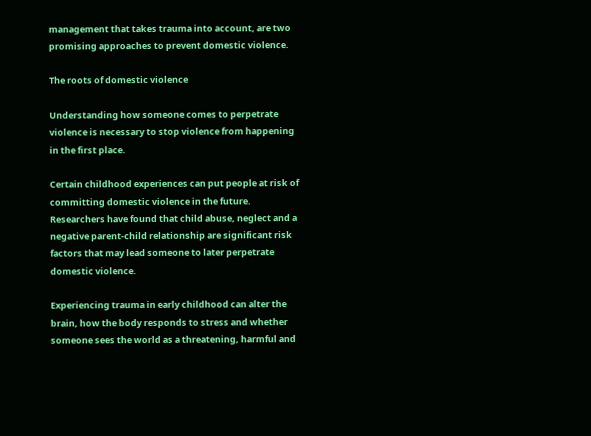management that takes trauma into account, are two promising approaches to prevent domestic violence.

The roots of domestic violence

Understanding how someone comes to perpetrate violence is necessary to stop violence from happening in the first place.

Certain childhood experiences can put people at risk of committing domestic violence in the future. Researchers have found that child abuse, neglect and a negative parent-child relationship are significant risk factors that may lead someone to later perpetrate domestic violence.

Experiencing trauma in early childhood can alter the brain, how the body responds to stress and whether someone sees the world as a threatening, harmful and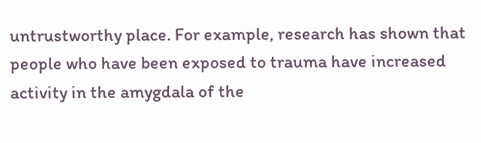untrustworthy place. For example, research has shown that people who have been exposed to trauma have increased activity in the amygdala of the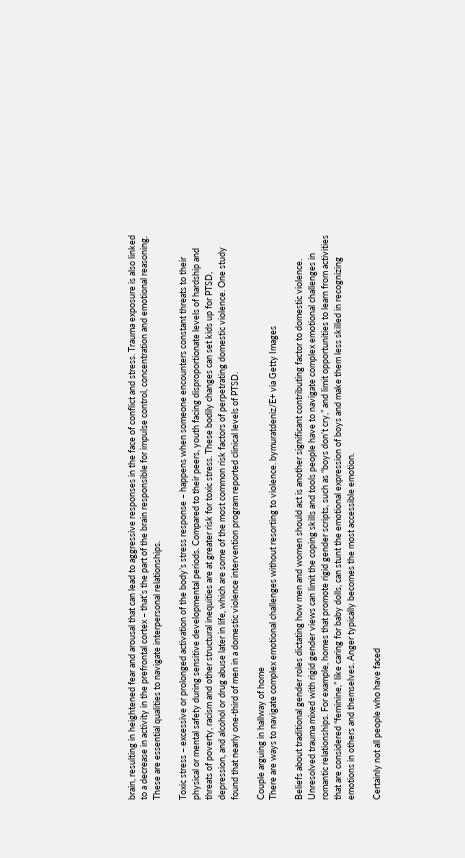brain, resulting in heightened fear and arousal that can lead to aggressive responses in the face of conflict and stress. Trauma exposure is also linked to a decrease in activity in the prefrontal cortex – that’s the part of the brain responsible for impulse control, concentration and emotional reasoning. These are essential qualities to navigate interpersonal relationships.

Toxic stress – excessive or prolonged activation of the body’s stress response – happens when someone encounters constant threats to their physical or mental safety during sensitive developmental periods. Compared to their peers, youth facing disproportionate levels of hardship and threats of poverty, racism and other structural inequities are at greater risk for toxic stress. These bodily changes can set kids up for PTSD, depression, and alcohol or drug abuse later in life, which are some of the most common risk factors of perpetrating domestic violence. One study found that nearly one-third of men in a domestic violence intervention program reported clinical levels of PTSD.

Couple arguing in hallway of home
There are ways to navigate complex emotional challenges without resorting to violence. bymuratdeniz/E+ via Getty Images

Beliefs about traditional gender roles dictating how men and women should act is another significant contributing factor to domestic violence. Unresolved trauma mixed with rigid gender views can limit the coping skills and tools people have to navigate complex emotional challenges in romantic relationships. For example, homes that promote rigid gender scripts, such as “boys don’t cry,” and limit opportunities to learn from activities that are considered “feminine,” like caring for baby dolls, can stunt the emotional expression of boys and make them less skilled in recognizing emotions in others and themselves. Anger typically becomes the most accessible emotion.

Certainly not all people who have faced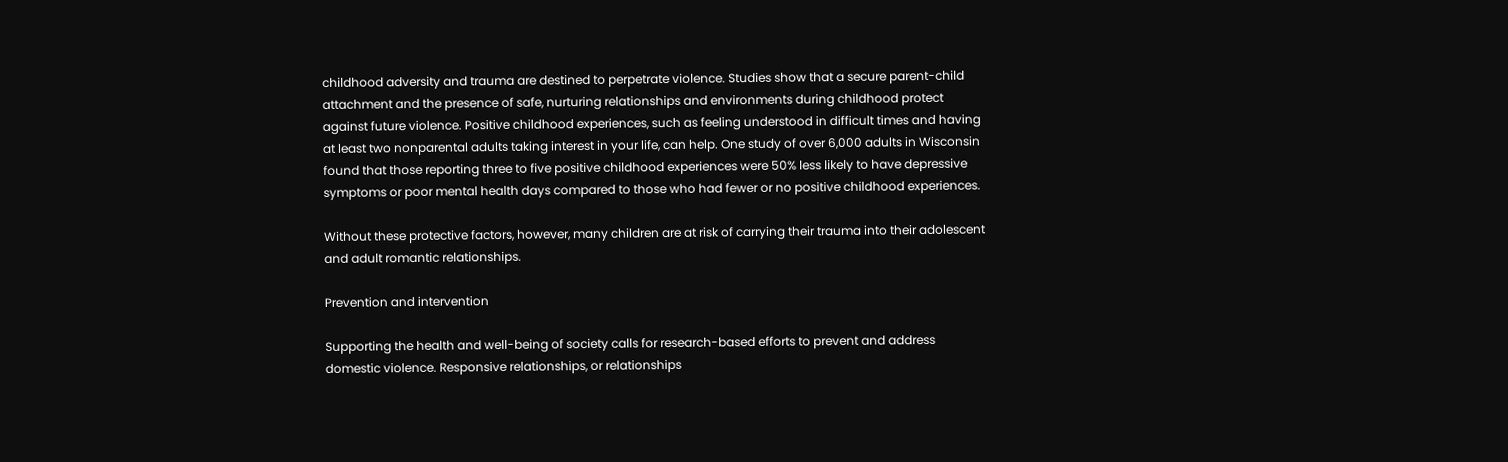childhood adversity and trauma are destined to perpetrate violence. Studies show that a secure parent-child attachment and the presence of safe, nurturing relationships and environments during childhood protect against future violence. Positive childhood experiences, such as feeling understood in difficult times and having at least two nonparental adults taking interest in your life, can help. One study of over 6,000 adults in Wisconsin found that those reporting three to five positive childhood experiences were 50% less likely to have depressive symptoms or poor mental health days compared to those who had fewer or no positive childhood experiences.

Without these protective factors, however, many children are at risk of carrying their trauma into their adolescent and adult romantic relationships.

Prevention and intervention

Supporting the health and well-being of society calls for research-based efforts to prevent and address domestic violence. Responsive relationships, or relationships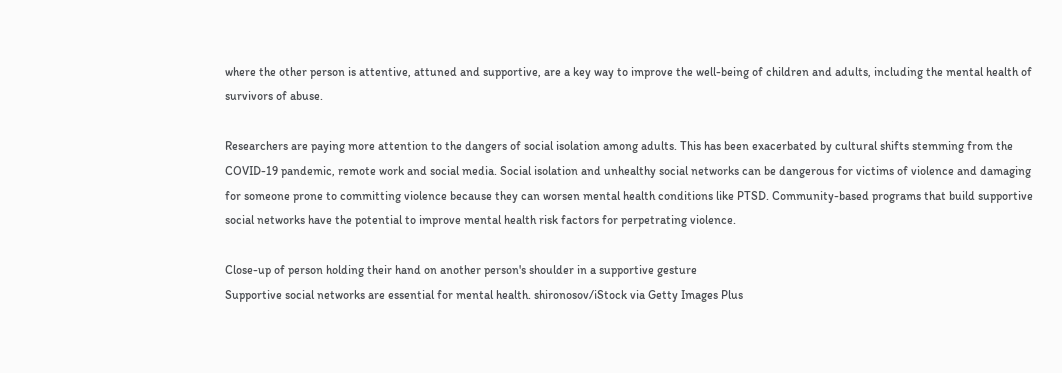where the other person is attentive, attuned and supportive, are a key way to improve the well-being of children and adults, including the mental health of survivors of abuse.

Researchers are paying more attention to the dangers of social isolation among adults. This has been exacerbated by cultural shifts stemming from the COVID-19 pandemic, remote work and social media. Social isolation and unhealthy social networks can be dangerous for victims of violence and damaging for someone prone to committing violence because they can worsen mental health conditions like PTSD. Community-based programs that build supportive social networks have the potential to improve mental health risk factors for perpetrating violence.

Close-up of person holding their hand on another person's shoulder in a supportive gesture
Supportive social networks are essential for mental health. shironosov/iStock via Getty Images Plus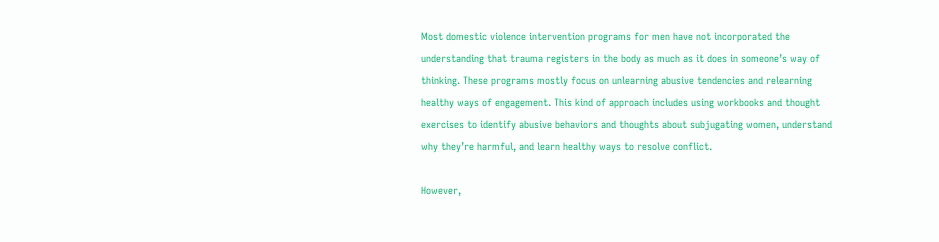Most domestic violence intervention programs for men have not incorporated the understanding that trauma registers in the body as much as it does in someone’s way of thinking. These programs mostly focus on unlearning abusive tendencies and relearning healthy ways of engagement. This kind of approach includes using workbooks and thought exercises to identify abusive behaviors and thoughts about subjugating women, understand why they’re harmful, and learn healthy ways to resolve conflict.

However,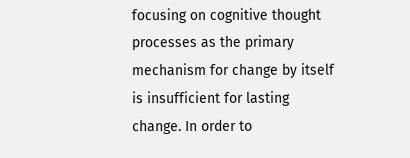focusing on cognitive thought processes as the primary mechanism for change by itself is insufficient for lasting change. In order to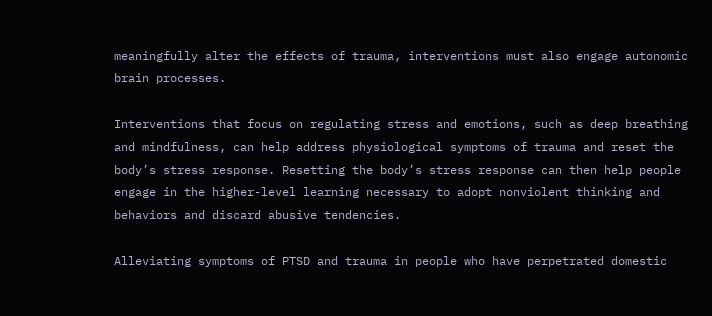meaningfully alter the effects of trauma, interventions must also engage autonomic brain processes.

Interventions that focus on regulating stress and emotions, such as deep breathing and mindfulness, can help address physiological symptoms of trauma and reset the body’s stress response. Resetting the body’s stress response can then help people engage in the higher-level learning necessary to adopt nonviolent thinking and behaviors and discard abusive tendencies.

Alleviating symptoms of PTSD and trauma in people who have perpetrated domestic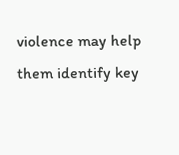violence may help them identify key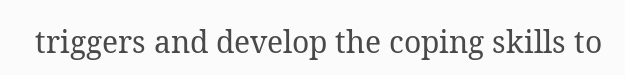triggers and develop the coping skills to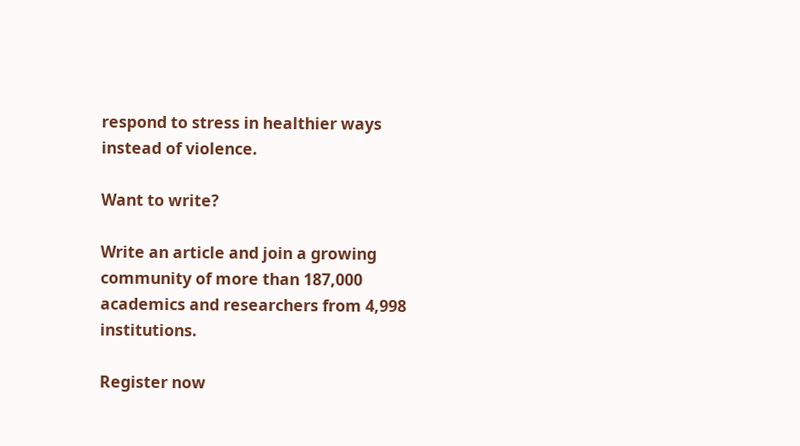respond to stress in healthier ways instead of violence.

Want to write?

Write an article and join a growing community of more than 187,000 academics and researchers from 4,998 institutions.

Register now